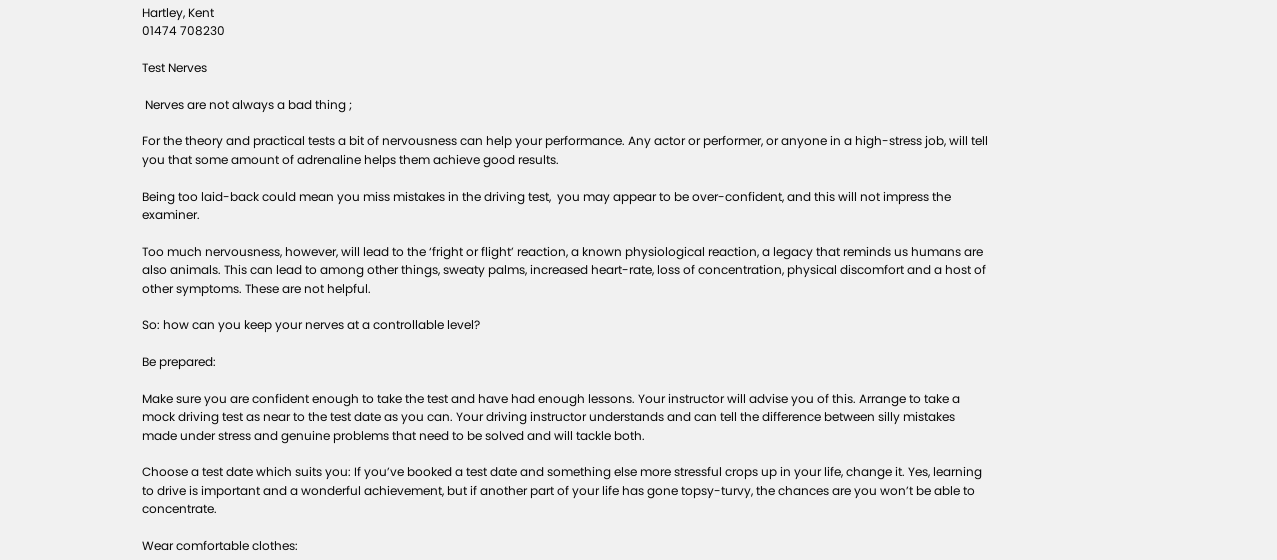Hartley, Kent
01474 708230

Test Nerves

 Nerves are not always a bad thing ;

For the theory and practical tests a bit of nervousness can help your performance. Any actor or performer, or anyone in a high-stress job, will tell you that some amount of adrenaline helps them achieve good results.

Being too laid-back could mean you miss mistakes in the driving test,  you may appear to be over-confident, and this will not impress the examiner.

Too much nervousness, however, will lead to the ‘fright or flight’ reaction, a known physiological reaction, a legacy that reminds us humans are also animals. This can lead to among other things, sweaty palms, increased heart-rate, loss of concentration, physical discomfort and a host of other symptoms. These are not helpful.

So: how can you keep your nerves at a controllable level?

Be prepared:

Make sure you are confident enough to take the test and have had enough lessons. Your instructor will advise you of this. Arrange to take a mock driving test as near to the test date as you can. Your driving instructor understands and can tell the difference between silly mistakes made under stress and genuine problems that need to be solved and will tackle both.

Choose a test date which suits you: If you’ve booked a test date and something else more stressful crops up in your life, change it. Yes, learning to drive is important and a wonderful achievement, but if another part of your life has gone topsy-turvy, the chances are you won’t be able to concentrate.

Wear comfortable clothes: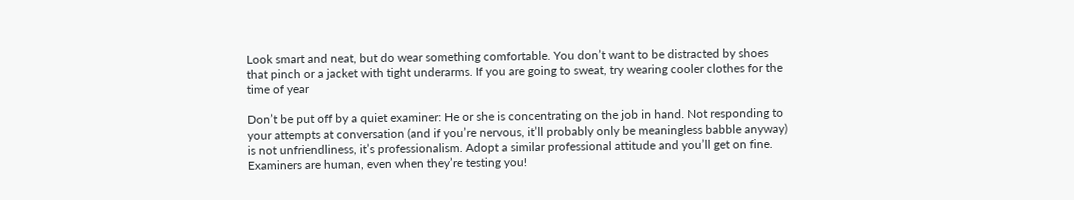Look smart and neat, but do wear something comfortable. You don’t want to be distracted by shoes that pinch or a jacket with tight underarms. If you are going to sweat, try wearing cooler clothes for the time of year

Don’t be put off by a quiet examiner: He or she is concentrating on the job in hand. Not responding to your attempts at conversation (and if you’re nervous, it’ll probably only be meaningless babble anyway) is not unfriendliness, it’s professionalism. Adopt a similar professional attitude and you’ll get on fine. Examiners are human, even when they’re testing you!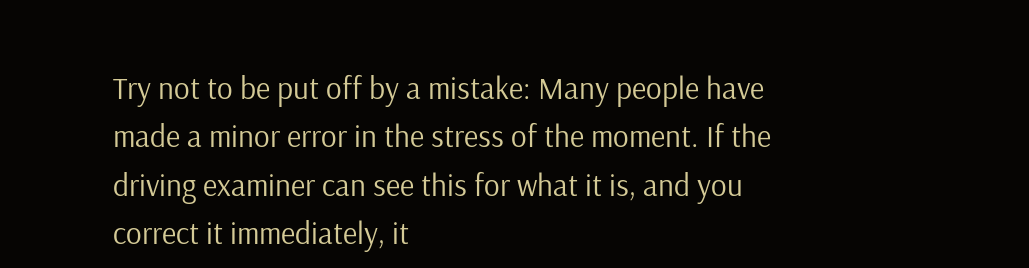Try not to be put off by a mistake: Many people have made a minor error in the stress of the moment. If the driving examiner can see this for what it is, and you correct it immediately, it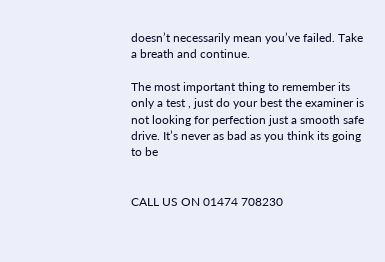doesn’t necessarily mean you’ve failed. Take a breath and continue.

The most important thing to remember its only a test , just do your best the examiner is not looking for perfection just a smooth safe drive. It’s never as bad as you think its going to be


CALL US ON 01474 708230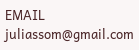EMAIL juliassom@gmail.com